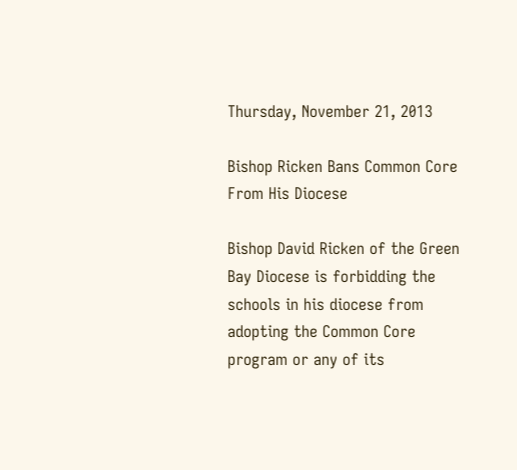Thursday, November 21, 2013

Bishop Ricken Bans Common Core From His Diocese

Bishop David Ricken of the Green Bay Diocese is forbidding the schools in his diocese from adopting the Common Core program or any of its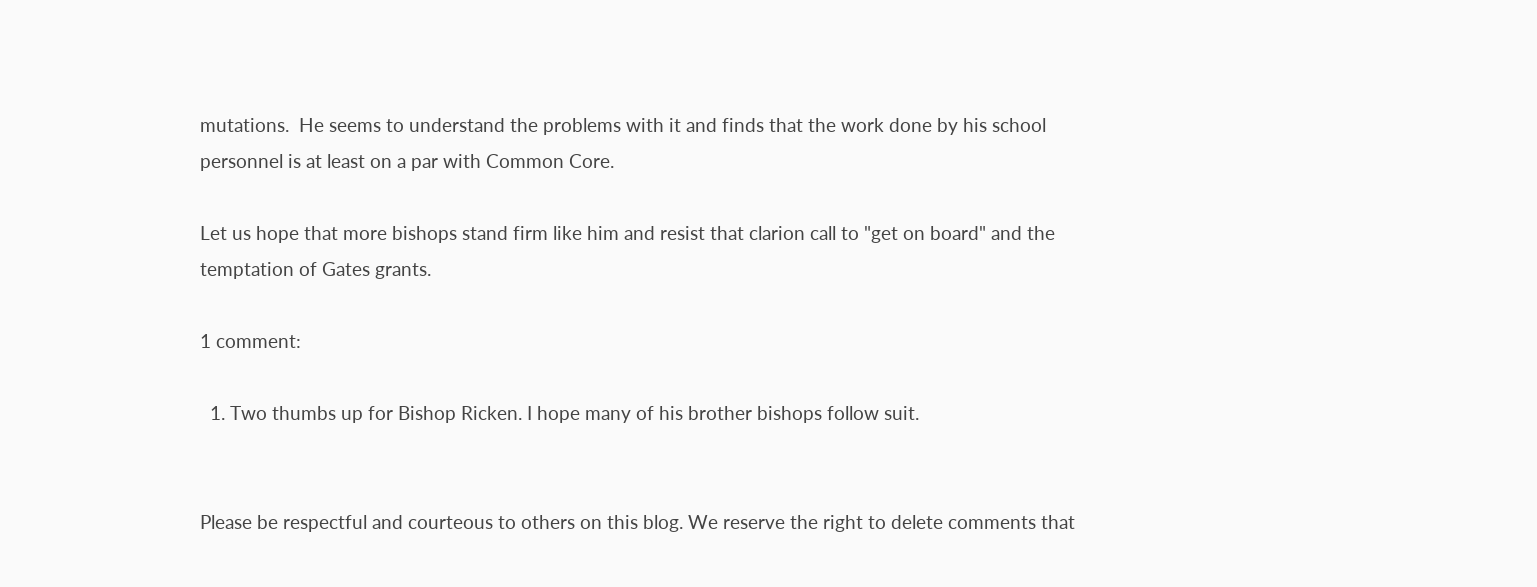mutations.  He seems to understand the problems with it and finds that the work done by his school personnel is at least on a par with Common Core.

Let us hope that more bishops stand firm like him and resist that clarion call to "get on board" and the temptation of Gates grants.

1 comment:

  1. Two thumbs up for Bishop Ricken. I hope many of his brother bishops follow suit.


Please be respectful and courteous to others on this blog. We reserve the right to delete comments that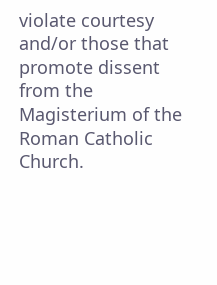violate courtesy and/or those that promote dissent from the Magisterium of the Roman Catholic Church.